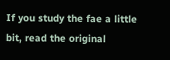If you study the fae a little bit, read the original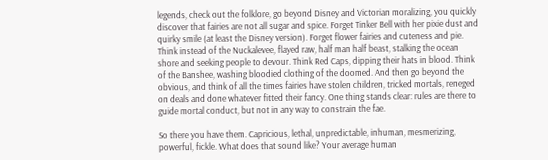legends, check out the folklore, go beyond Disney and Victorian moralizing, you quickly discover that fairies are not all sugar and spice. Forget Tinker Bell with her pixie dust and quirky smile (at least the Disney version). Forget flower fairies and cuteness and pie. Think instead of the Nuckalevee, flayed raw, half man half beast, stalking the ocean shore and seeking people to devour. Think Red Caps, dipping their hats in blood. Think of the Banshee, washing bloodied clothing of the doomed. And then go beyond the obvious, and think of all the times fairies have stolen children, tricked mortals, reneged on deals and done whatever fitted their fancy. One thing stands clear: rules are there to guide mortal conduct, but not in any way to constrain the fae.

So there you have them. Capricious, lethal, unpredictable, inhuman, mesmerizing, powerful, fickle. What does that sound like? Your average human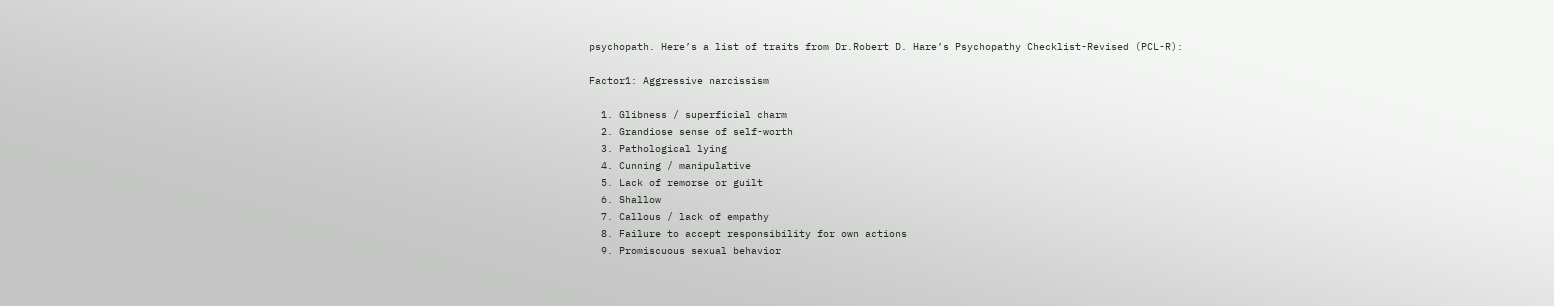psychopath. Here’s a list of traits from Dr.Robert D. Hare’s Psychopathy Checklist-Revised (PCL-R):

Factor1: Aggressive narcissism

  1. Glibness / superficial charm
  2. Grandiose sense of self-worth
  3. Pathological lying
  4. Cunning / manipulative
  5. Lack of remorse or guilt
  6. Shallow
  7. Callous / lack of empathy
  8. Failure to accept responsibility for own actions
  9. Promiscuous sexual behavior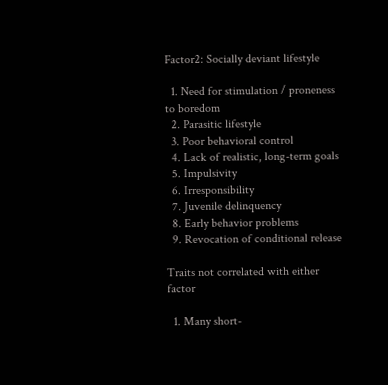Factor2: Socially deviant lifestyle

  1. Need for stimulation / proneness to boredom
  2. Parasitic lifestyle
  3. Poor behavioral control
  4. Lack of realistic, long-term goals
  5. Impulsivity
  6. Irresponsibility
  7. Juvenile delinquency
  8. Early behavior problems
  9. Revocation of conditional release

Traits not correlated with either factor

  1. Many short-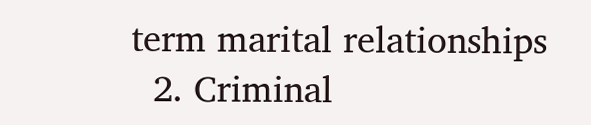term marital relationships
  2. Criminal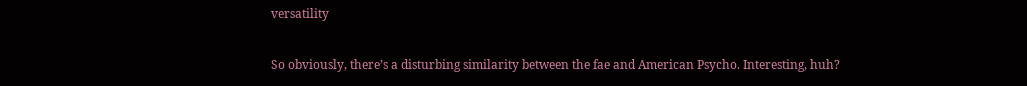versatility

So obviously, there’s a disturbing similarity between the fae and American Psycho. Interesting, huh?